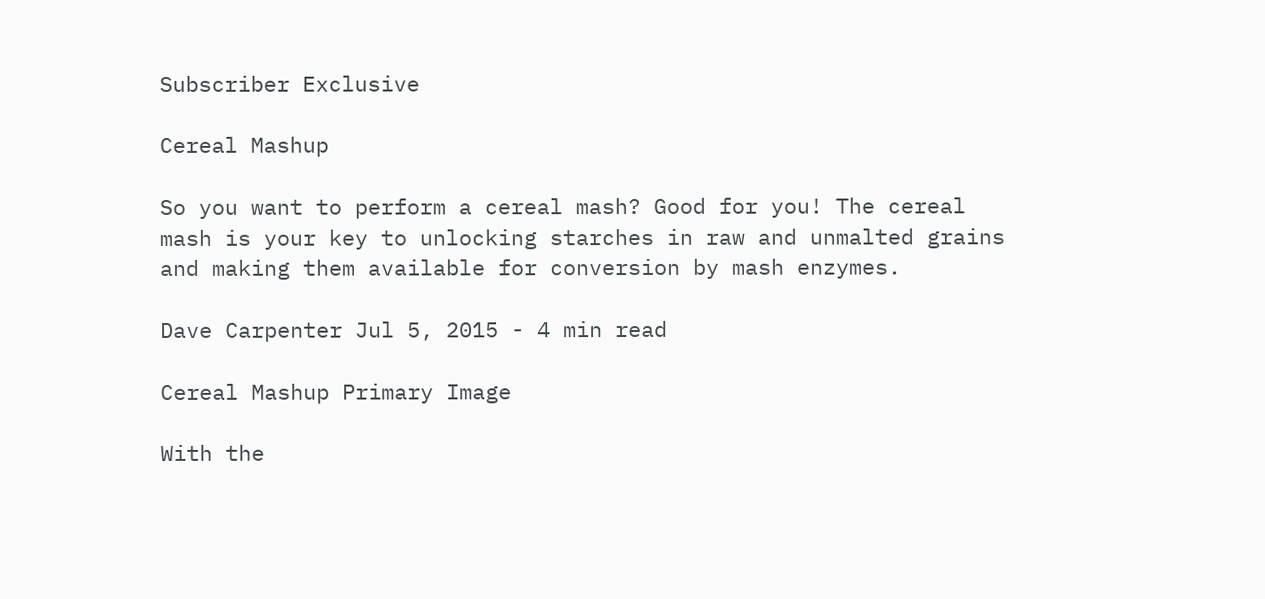Subscriber Exclusive

Cereal Mashup

So you want to perform a cereal mash? Good for you! The cereal mash is your key to unlocking starches in raw and unmalted grains and making them available for conversion by mash enzymes.

Dave Carpenter Jul 5, 2015 - 4 min read

Cereal Mashup Primary Image

With the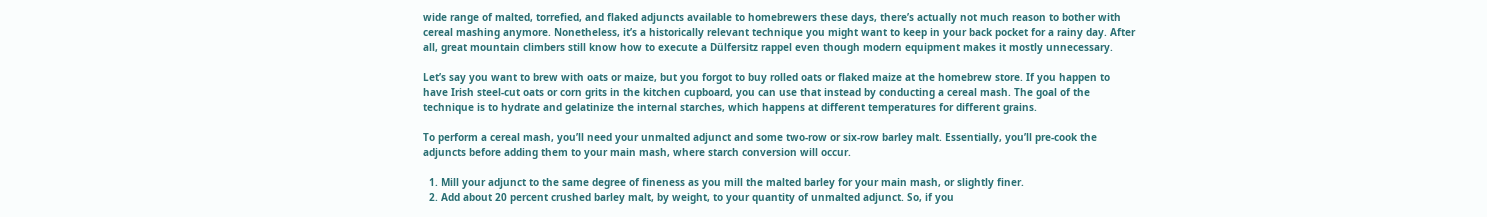wide range of malted, torrefied, and flaked adjuncts available to homebrewers these days, there’s actually not much reason to bother with cereal mashing anymore. Nonetheless, it’s a historically relevant technique you might want to keep in your back pocket for a rainy day. After all, great mountain climbers still know how to execute a Dülfersitz rappel even though modern equipment makes it mostly unnecessary.

Let’s say you want to brew with oats or maize, but you forgot to buy rolled oats or flaked maize at the homebrew store. If you happen to have Irish steel-cut oats or corn grits in the kitchen cupboard, you can use that instead by conducting a cereal mash. The goal of the technique is to hydrate and gelatinize the internal starches, which happens at different temperatures for different grains.

To perform a cereal mash, you’ll need your unmalted adjunct and some two-row or six-row barley malt. Essentially, you’ll pre-cook the adjuncts before adding them to your main mash, where starch conversion will occur.

  1. Mill your adjunct to the same degree of fineness as you mill the malted barley for your main mash, or slightly finer.
  2. Add about 20 percent crushed barley malt, by weight, to your quantity of unmalted adjunct. So, if you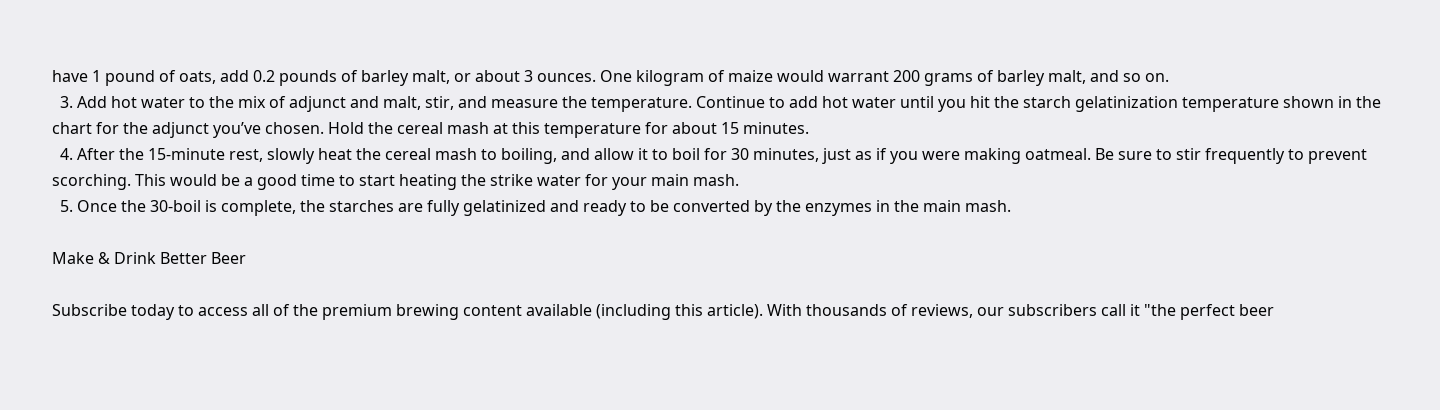have 1 pound of oats, add 0.2 pounds of barley malt, or about 3 ounces. One kilogram of maize would warrant 200 grams of barley malt, and so on.
  3. Add hot water to the mix of adjunct and malt, stir, and measure the temperature. Continue to add hot water until you hit the starch gelatinization temperature shown in the chart for the adjunct you’ve chosen. Hold the cereal mash at this temperature for about 15 minutes.
  4. After the 15-minute rest, slowly heat the cereal mash to boiling, and allow it to boil for 30 minutes, just as if you were making oatmeal. Be sure to stir frequently to prevent scorching. This would be a good time to start heating the strike water for your main mash.
  5. Once the 30-boil is complete, the starches are fully gelatinized and ready to be converted by the enzymes in the main mash.

Make & Drink Better Beer

Subscribe today to access all of the premium brewing content available (including this article). With thousands of reviews, our subscribers call it "the perfect beer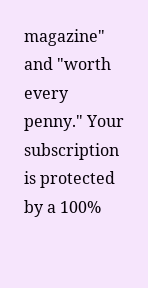magazine" and "worth every penny." Your subscription is protected by a 100%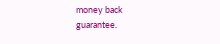money back guarantee.